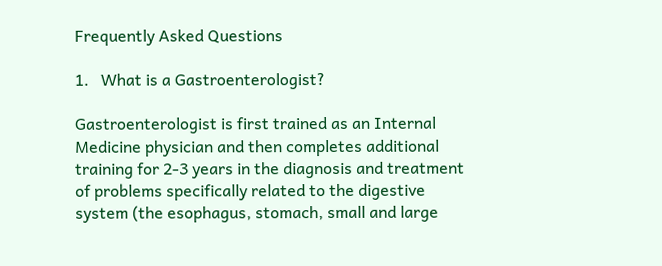Frequently Asked Questions

1.   What is a Gastroenterologist?

Gastroenterologist is first trained as an Internal Medicine physician and then completes additional training for 2-3 years in the diagnosis and treatment of problems specifically related to the digestive system (the esophagus, stomach, small and large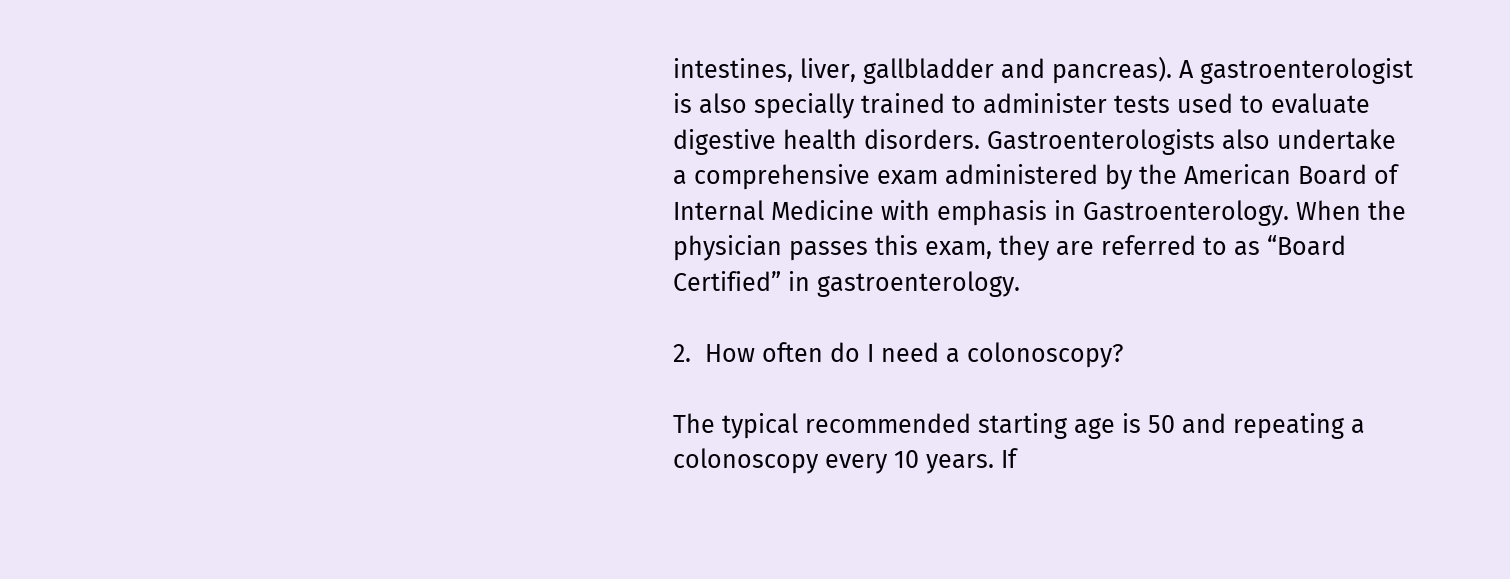intestines, liver, gallbladder and pancreas). A gastroenterologist is also specially trained to administer tests used to evaluate digestive health disorders. Gastroenterologists also undertake a comprehensive exam administered by the American Board of Internal Medicine with emphasis in Gastroenterology. When the physician passes this exam, they are referred to as “Board Certified” in gastroenterology.

2.  How often do I need a colonoscopy?

The typical recommended starting age is 50 and repeating a colonoscopy every 10 years. If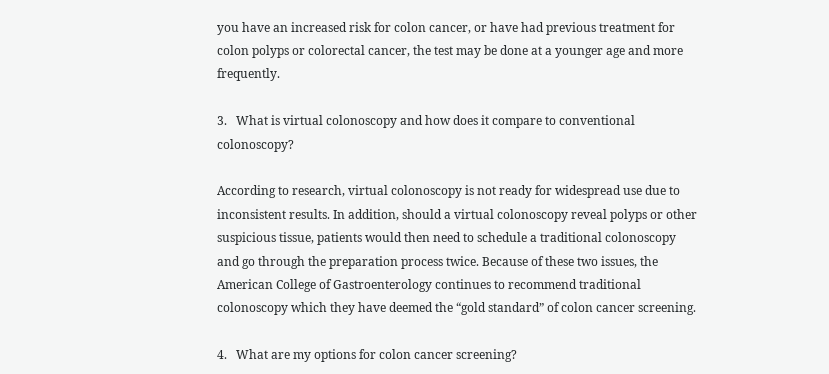you have an increased risk for colon cancer, or have had previous treatment for colon polyps or colorectal cancer, the test may be done at a younger age and more frequently.

3.   What is virtual colonoscopy and how does it compare to conventional colonoscopy?

According to research, virtual colonoscopy is not ready for widespread use due to inconsistent results. In addition, should a virtual colonoscopy reveal polyps or other suspicious tissue, patients would then need to schedule a traditional colonoscopy and go through the preparation process twice. Because of these two issues, the American College of Gastroenterology continues to recommend traditional colonoscopy which they have deemed the “gold standard” of colon cancer screening.

4.   What are my options for colon cancer screening?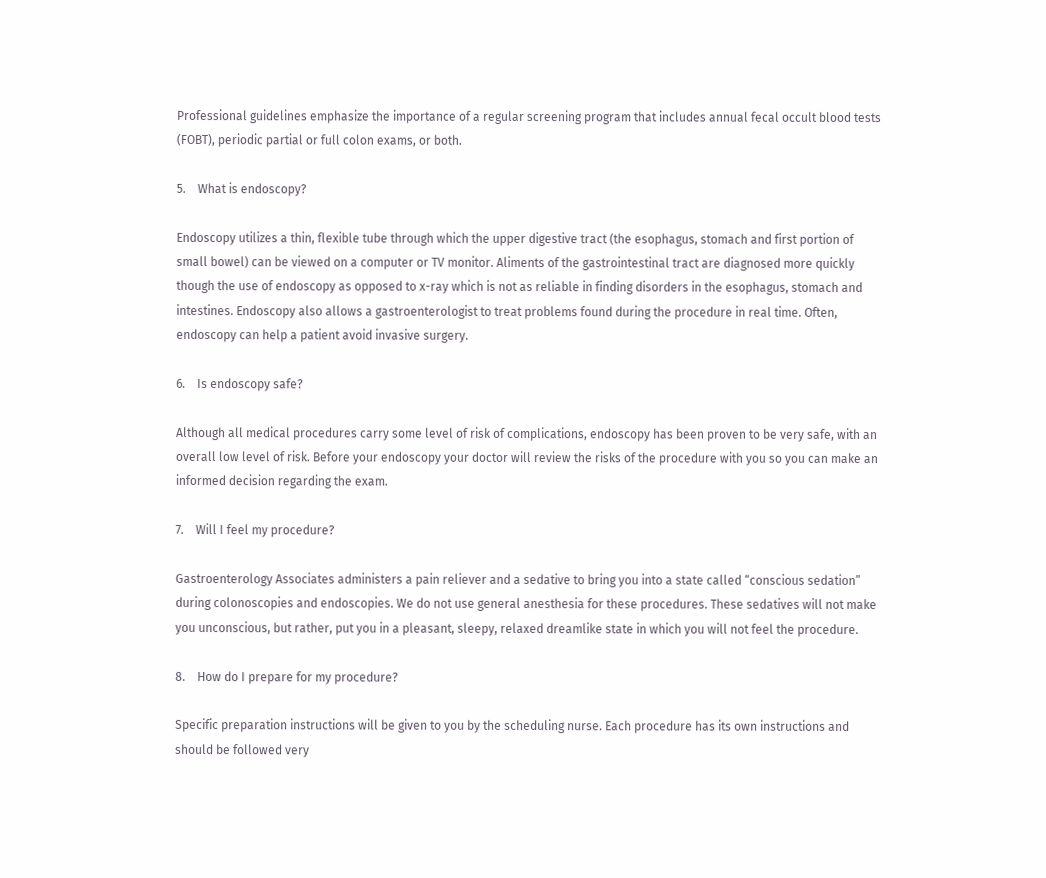Professional guidelines emphasize the importance of a regular screening program that includes annual fecal occult blood tests (FOBT), periodic partial or full colon exams, or both.

5.    What is endoscopy?

Endoscopy utilizes a thin, flexible tube through which the upper digestive tract (the esophagus, stomach and first portion of small bowel) can be viewed on a computer or TV monitor. Aliments of the gastrointestinal tract are diagnosed more quickly though the use of endoscopy as opposed to x-ray which is not as reliable in finding disorders in the esophagus, stomach and intestines. Endoscopy also allows a gastroenterologist to treat problems found during the procedure in real time. Often, endoscopy can help a patient avoid invasive surgery.

6.    Is endoscopy safe?

Although all medical procedures carry some level of risk of complications, endoscopy has been proven to be very safe, with an overall low level of risk. Before your endoscopy your doctor will review the risks of the procedure with you so you can make an informed decision regarding the exam.

7.    Will I feel my procedure?

Gastroenterology Associates administers a pain reliever and a sedative to bring you into a state called “conscious sedation” during colonoscopies and endoscopies. We do not use general anesthesia for these procedures. These sedatives will not make you unconscious, but rather, put you in a pleasant, sleepy, relaxed dreamlike state in which you will not feel the procedure.

8.    How do I prepare for my procedure?

Specific preparation instructions will be given to you by the scheduling nurse. Each procedure has its own instructions and should be followed very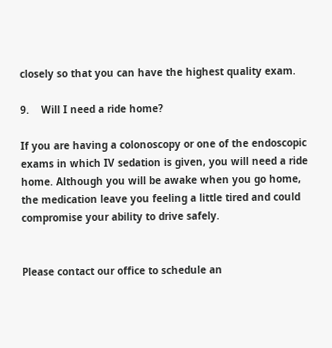closely so that you can have the highest quality exam.

9.    Will I need a ride home?

If you are having a colonoscopy or one of the endoscopic exams in which IV sedation is given, you will need a ride home. Although you will be awake when you go home, the medication leave you feeling a little tired and could compromise your ability to drive safely.


Please contact our office to schedule an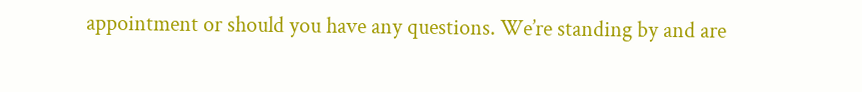appointment or should you have any questions. We’re standing by and are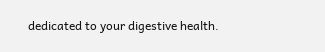dedicated to your digestive health.